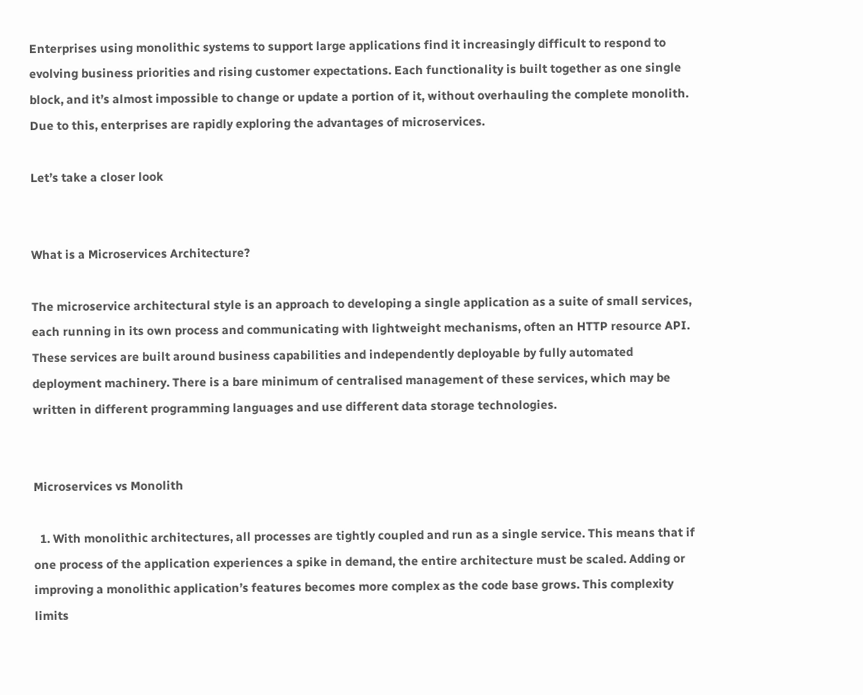Enterprises using monolithic systems to support large applications find it increasingly difficult to respond to evolving business priorities and rising customer expectations. Each functionality is built together as one single block, and it’s almost impossible to change or update a portion of it, without overhauling the complete monolith. Due to this, enterprises are rapidly exploring the advantages of microservices.

Let’s take a closer look


What is a Microservices Architecture?

The microservice architectural style is an approach to developing a single application as a suite of small services, each running in its own process and communicating with lightweight mechanisms, often an HTTP resource API. These services are built around business capabilities and independently deployable by fully automated deployment machinery. There is a bare minimum of centralised management of these services, which may be written in different programming languages and use different data storage technologies.


Microservices vs Monolith

  1. With monolithic architectures, all processes are tightly coupled and run as a single service. This means that if one process of the application experiences a spike in demand, the entire architecture must be scaled. Adding or improving a monolithic application’s features becomes more complex as the code base grows. This complexity limits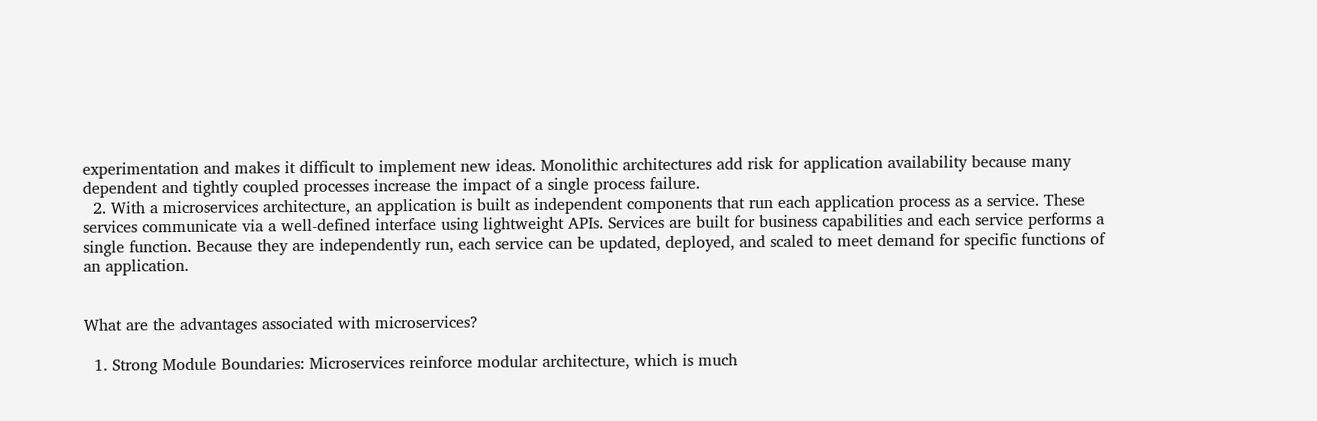experimentation and makes it difficult to implement new ideas. Monolithic architectures add risk for application availability because many dependent and tightly coupled processes increase the impact of a single process failure.
  2. With a microservices architecture, an application is built as independent components that run each application process as a service. These services communicate via a well-defined interface using lightweight APIs. Services are built for business capabilities and each service performs a single function. Because they are independently run, each service can be updated, deployed, and scaled to meet demand for specific functions of an application.


What are the advantages associated with microservices?

  1. Strong Module Boundaries: Microservices reinforce modular architecture, which is much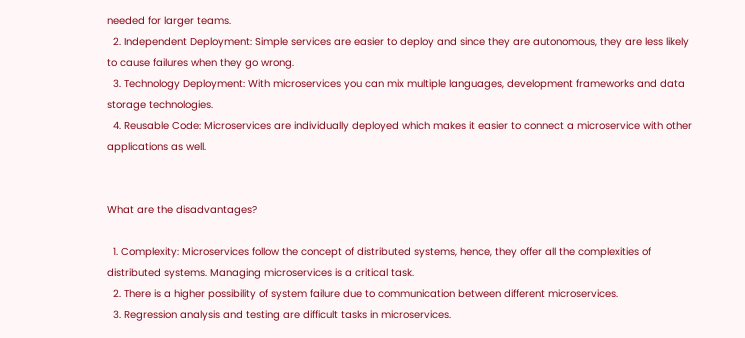needed for larger teams.
  2. Independent Deployment: Simple services are easier to deploy and since they are autonomous, they are less likely to cause failures when they go wrong.
  3. Technology Deployment: With microservices you can mix multiple languages, development frameworks and data storage technologies.
  4. Reusable Code: Microservices are individually deployed which makes it easier to connect a microservice with other applications as well.


What are the disadvantages?

  1. Complexity: Microservices follow the concept of distributed systems, hence, they offer all the complexities of distributed systems. Managing microservices is a critical task.
  2. There is a higher possibility of system failure due to communication between different microservices.
  3. Regression analysis and testing are difficult tasks in microservices.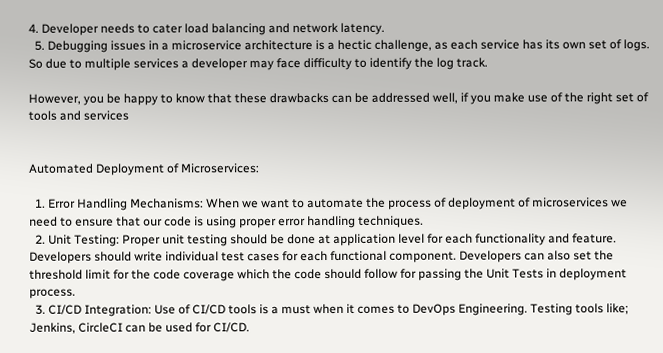4. Developer needs to cater load balancing and network latency.
  5. Debugging issues in a microservice architecture is a hectic challenge, as each service has its own set of logs. So due to multiple services a developer may face difficulty to identify the log track.

However, you be happy to know that these drawbacks can be addressed well, if you make use of the right set of tools and services


Automated Deployment of Microservices:

  1. Error Handling Mechanisms: When we want to automate the process of deployment of microservices we need to ensure that our code is using proper error handling techniques.
  2. Unit Testing: Proper unit testing should be done at application level for each functionality and feature. Developers should write individual test cases for each functional component. Developers can also set the threshold limit for the code coverage which the code should follow for passing the Unit Tests in deployment process.
  3. CI/CD Integration: Use of CI/CD tools is a must when it comes to DevOps Engineering. Testing tools like; Jenkins, CircleCI can be used for CI/CD.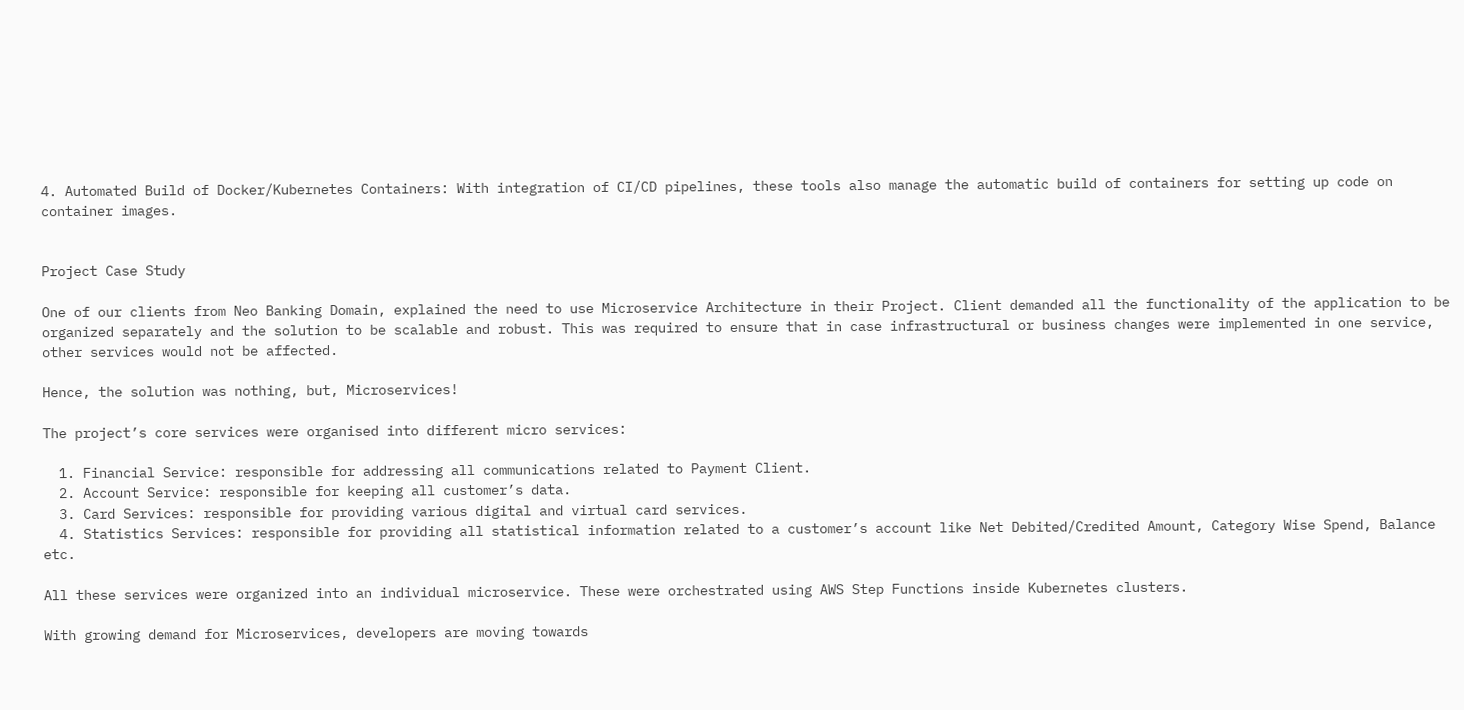4. Automated Build of Docker/Kubernetes Containers: With integration of CI/CD pipelines, these tools also manage the automatic build of containers for setting up code on container images.


Project Case Study

One of our clients from Neo Banking Domain, explained the need to use Microservice Architecture in their Project. Client demanded all the functionality of the application to be organized separately and the solution to be scalable and robust. This was required to ensure that in case infrastructural or business changes were implemented in one service, other services would not be affected.

Hence, the solution was nothing, but, Microservices!

The project’s core services were organised into different micro services:

  1. Financial Service: responsible for addressing all communications related to Payment Client.
  2. Account Service: responsible for keeping all customer’s data.
  3. Card Services: responsible for providing various digital and virtual card services.
  4. Statistics Services: responsible for providing all statistical information related to a customer’s account like Net Debited/Credited Amount, Category Wise Spend, Balance etc.

All these services were organized into an individual microservice. These were orchestrated using AWS Step Functions inside Kubernetes clusters.

With growing demand for Microservices, developers are moving towards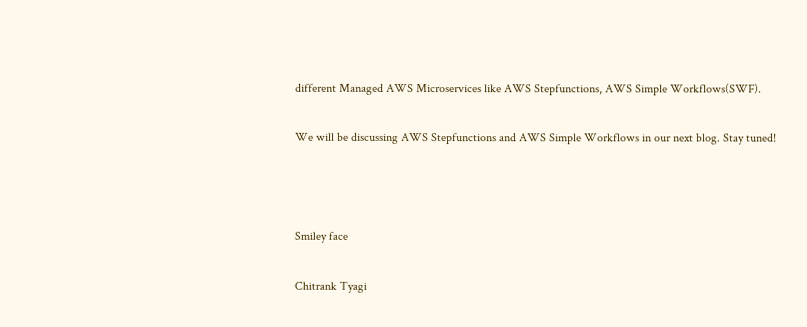different Managed AWS Microservices like AWS Stepfunctions, AWS Simple Workflows(SWF).

We will be discussing AWS Stepfunctions and AWS Simple Workflows in our next blog. Stay tuned!



Smiley face

Chitrank Tyagi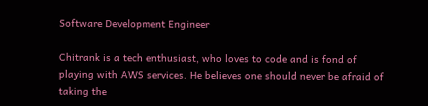Software Development Engineer

Chitrank is a tech enthusiast, who loves to code and is fond of playing with AWS services. He believes one should never be afraid of taking the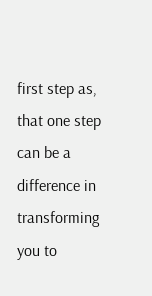first step as, that one step can be a difference in transforming you to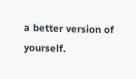a better version of yourself.